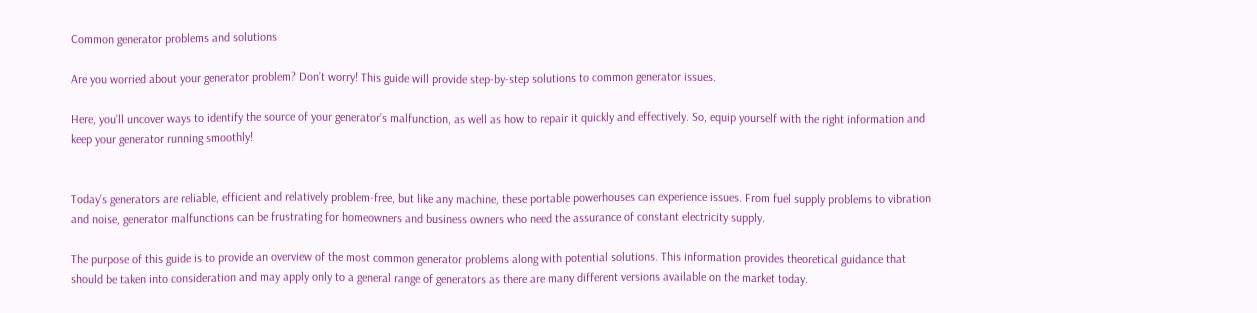Common generator problems and solutions

Are you worried about your generator problem? Don’t worry! This guide will provide step-by-step solutions to common generator issues.

Here, you’ll uncover ways to identify the source of your generator’s malfunction, as well as how to repair it quickly and effectively. So, equip yourself with the right information and keep your generator running smoothly!


Today’s generators are reliable, efficient and relatively problem-free, but like any machine, these portable powerhouses can experience issues. From fuel supply problems to vibration and noise, generator malfunctions can be frustrating for homeowners and business owners who need the assurance of constant electricity supply.

The purpose of this guide is to provide an overview of the most common generator problems along with potential solutions. This information provides theoretical guidance that should be taken into consideration and may apply only to a general range of generators as there are many different versions available on the market today.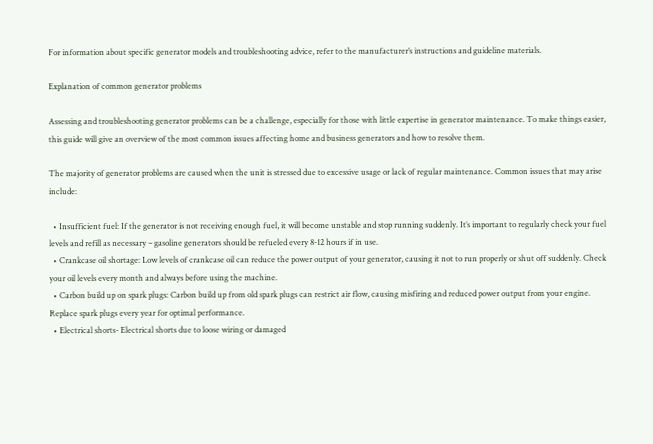For information about specific generator models and troubleshooting advice, refer to the manufacturer’s instructions and guideline materials.

Explanation of common generator problems

Assessing and troubleshooting generator problems can be a challenge, especially for those with little expertise in generator maintenance. To make things easier, this guide will give an overview of the most common issues affecting home and business generators and how to resolve them.

The majority of generator problems are caused when the unit is stressed due to excessive usage or lack of regular maintenance. Common issues that may arise include:

  • Insufficient fuel: If the generator is not receiving enough fuel, it will become unstable and stop running suddenly. It’s important to regularly check your fuel levels and refill as necessary – gasoline generators should be refueled every 8-12 hours if in use.
  • Crankcase oil shortage: Low levels of crankcase oil can reduce the power output of your generator, causing it not to run properly or shut off suddenly. Check your oil levels every month and always before using the machine.
  • Carbon build up on spark plugs: Carbon build up from old spark plugs can restrict air flow, causing misfiring and reduced power output from your engine. Replace spark plugs every year for optimal performance.
  • Electrical shorts- Electrical shorts due to loose wiring or damaged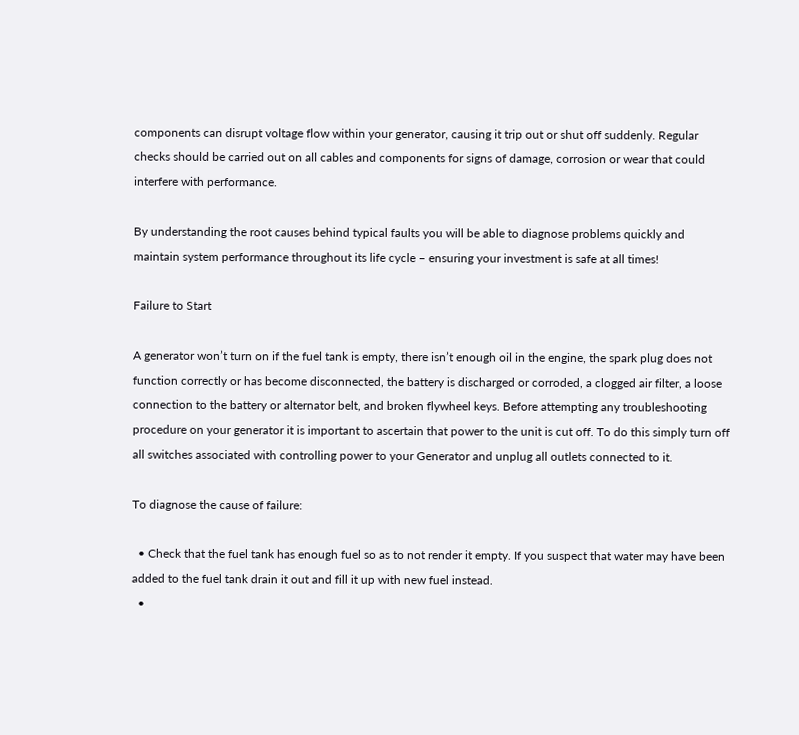components can disrupt voltage flow within your generator, causing it trip out or shut off suddenly. Regular checks should be carried out on all cables and components for signs of damage, corrosion or wear that could interfere with performance.

By understanding the root causes behind typical faults you will be able to diagnose problems quickly and maintain system performance throughout its life cycle – ensuring your investment is safe at all times!

Failure to Start

A generator won’t turn on if the fuel tank is empty, there isn’t enough oil in the engine, the spark plug does not function correctly or has become disconnected, the battery is discharged or corroded, a clogged air filter, a loose connection to the battery or alternator belt, and broken flywheel keys. Before attempting any troubleshooting procedure on your generator it is important to ascertain that power to the unit is cut off. To do this simply turn off all switches associated with controlling power to your Generator and unplug all outlets connected to it.

To diagnose the cause of failure:

  • Check that the fuel tank has enough fuel so as to not render it empty. If you suspect that water may have been added to the fuel tank drain it out and fill it up with new fuel instead.
  •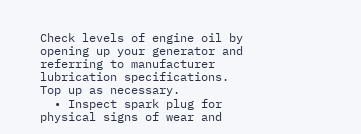Check levels of engine oil by opening up your generator and referring to manufacturer lubrication specifications. Top up as necessary.
  • Inspect spark plug for physical signs of wear and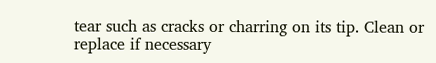tear such as cracks or charring on its tip. Clean or replace if necessary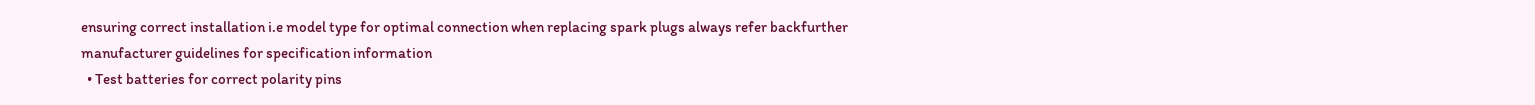ensuring correct installation i.e model type for optimal connection when replacing spark plugs always refer backfurther manufacturer guidelines for specification information
  • Test batteries for correct polarity pins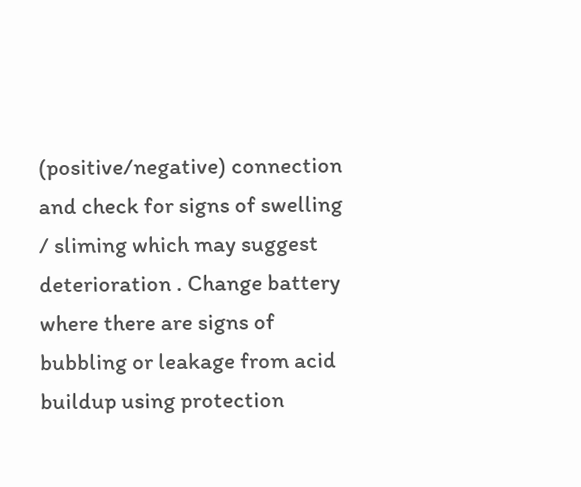(positive/negative) connection and check for signs of swelling / sliming which may suggest deterioration . Change battery where there are signs of bubbling or leakage from acid buildup using protection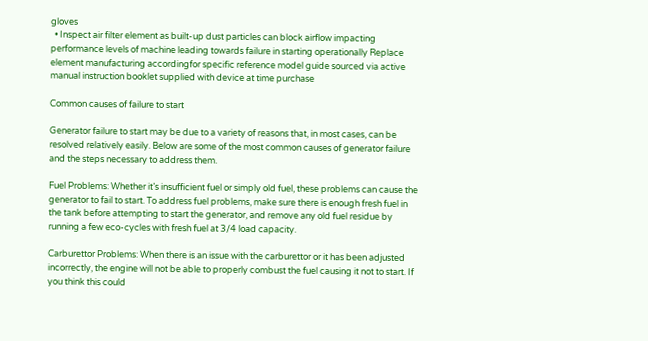gloves
  • Inspect air filter element as built-up dust particles can block airflow impacting performance levels of machine leading towards failure in starting operationally Replace element manufacturing accordingfor specific reference model guide sourced via active manual instruction booklet supplied with device at time purchase

Common causes of failure to start

Generator failure to start may be due to a variety of reasons that, in most cases, can be resolved relatively easily. Below are some of the most common causes of generator failure and the steps necessary to address them.

Fuel Problems: Whether it’s insufficient fuel or simply old fuel, these problems can cause the generator to fail to start. To address fuel problems, make sure there is enough fresh fuel in the tank before attempting to start the generator, and remove any old fuel residue by running a few eco-cycles with fresh fuel at 3/4 load capacity.

Carburettor Problems: When there is an issue with the carburettor or it has been adjusted incorrectly, the engine will not be able to properly combust the fuel causing it not to start. If you think this could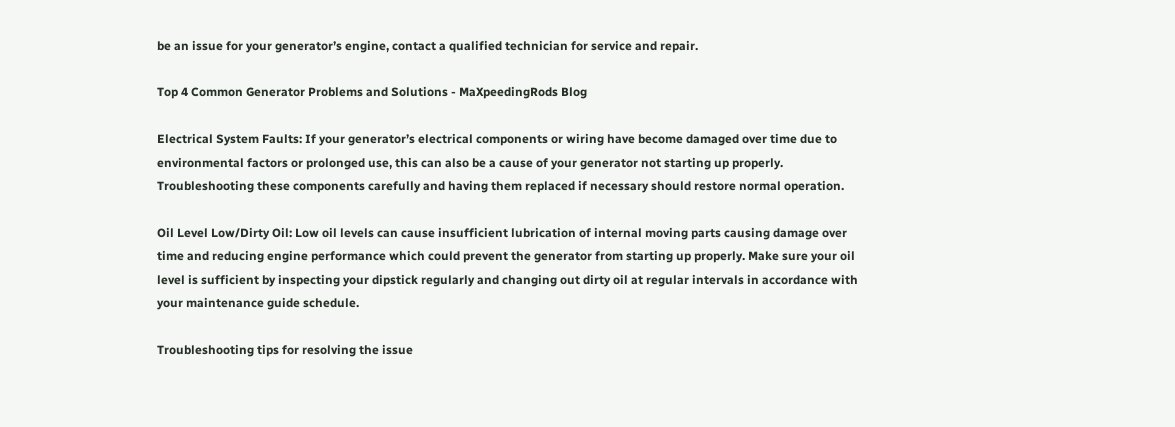be an issue for your generator’s engine, contact a qualified technician for service and repair.

Top 4 Common Generator Problems and Solutions - MaXpeedingRods Blog

Electrical System Faults: If your generator’s electrical components or wiring have become damaged over time due to environmental factors or prolonged use, this can also be a cause of your generator not starting up properly. Troubleshooting these components carefully and having them replaced if necessary should restore normal operation.

Oil Level Low/Dirty Oil: Low oil levels can cause insufficient lubrication of internal moving parts causing damage over time and reducing engine performance which could prevent the generator from starting up properly. Make sure your oil level is sufficient by inspecting your dipstick regularly and changing out dirty oil at regular intervals in accordance with your maintenance guide schedule.

Troubleshooting tips for resolving the issue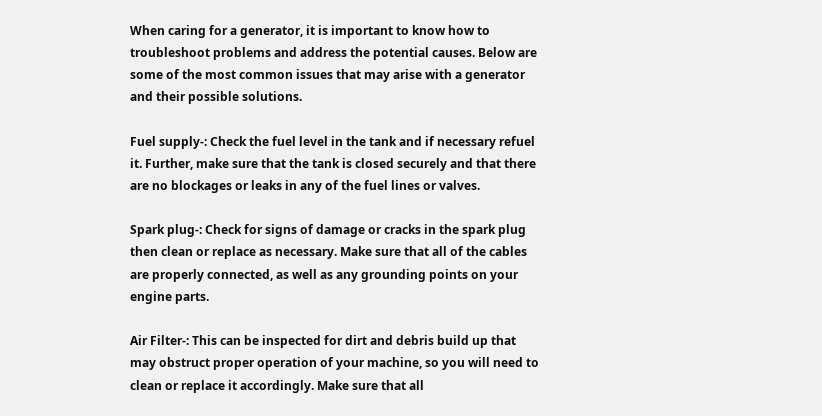When caring for a generator, it is important to know how to troubleshoot problems and address the potential causes. Below are some of the most common issues that may arise with a generator and their possible solutions.

Fuel supply-: Check the fuel level in the tank and if necessary refuel it. Further, make sure that the tank is closed securely and that there are no blockages or leaks in any of the fuel lines or valves.

Spark plug-: Check for signs of damage or cracks in the spark plug then clean or replace as necessary. Make sure that all of the cables are properly connected, as well as any grounding points on your engine parts.

Air Filter-: This can be inspected for dirt and debris build up that may obstruct proper operation of your machine, so you will need to clean or replace it accordingly. Make sure that all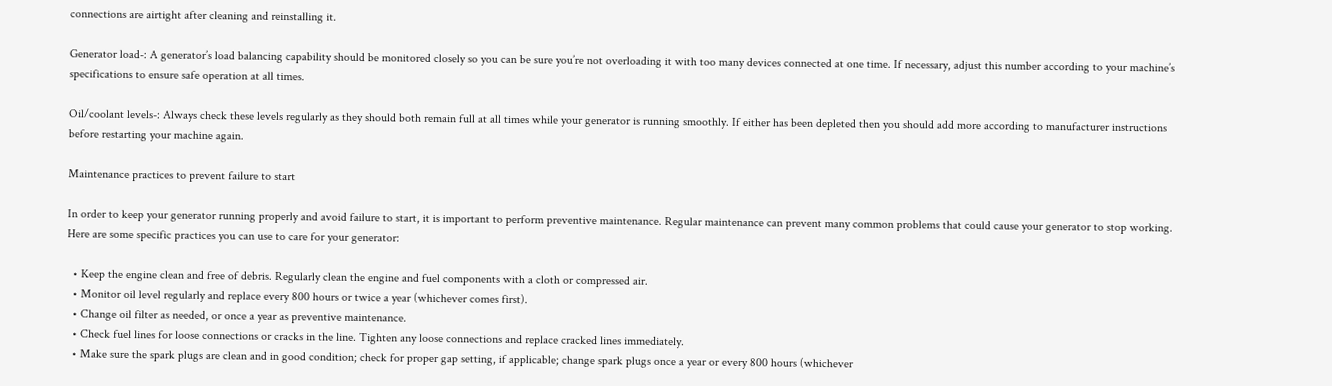connections are airtight after cleaning and reinstalling it.

Generator load-: A generator’s load balancing capability should be monitored closely so you can be sure you’re not overloading it with too many devices connected at one time. If necessary, adjust this number according to your machine’s specifications to ensure safe operation at all times.

Oil/coolant levels-: Always check these levels regularly as they should both remain full at all times while your generator is running smoothly. If either has been depleted then you should add more according to manufacturer instructions before restarting your machine again.

Maintenance practices to prevent failure to start

In order to keep your generator running properly and avoid failure to start, it is important to perform preventive maintenance. Regular maintenance can prevent many common problems that could cause your generator to stop working. Here are some specific practices you can use to care for your generator:

  • Keep the engine clean and free of debris. Regularly clean the engine and fuel components with a cloth or compressed air.
  • Monitor oil level regularly and replace every 800 hours or twice a year (whichever comes first).
  • Change oil filter as needed, or once a year as preventive maintenance.
  • Check fuel lines for loose connections or cracks in the line. Tighten any loose connections and replace cracked lines immediately.
  • Make sure the spark plugs are clean and in good condition; check for proper gap setting, if applicable; change spark plugs once a year or every 800 hours (whichever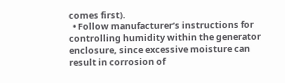comes first).
  • Follow manufacturer’s instructions for controlling humidity within the generator enclosure, since excessive moisture can result in corrosion of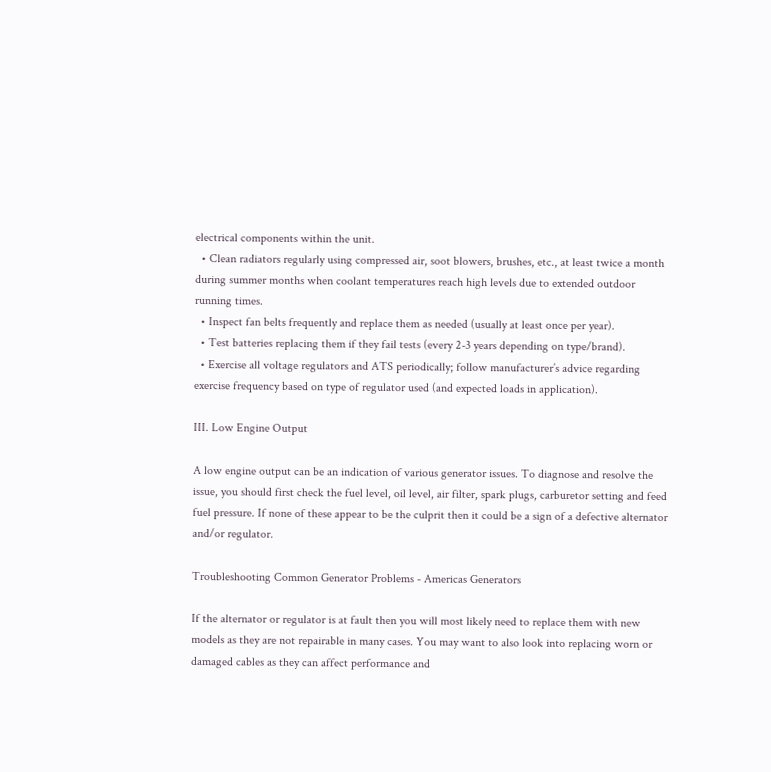electrical components within the unit.
  • Clean radiators regularly using compressed air, soot blowers, brushes, etc., at least twice a month during summer months when coolant temperatures reach high levels due to extended outdoor running times.
  • Inspect fan belts frequently and replace them as needed (usually at least once per year).
  • Test batteries replacing them if they fail tests (every 2-3 years depending on type/brand).
  • Exercise all voltage regulators and ATS periodically; follow manufacturer’s advice regarding exercise frequency based on type of regulator used (and expected loads in application).

III. Low Engine Output

A low engine output can be an indication of various generator issues. To diagnose and resolve the issue, you should first check the fuel level, oil level, air filter, spark plugs, carburetor setting and feed fuel pressure. If none of these appear to be the culprit then it could be a sign of a defective alternator and/or regulator.

Troubleshooting Common Generator Problems - Americas Generators

If the alternator or regulator is at fault then you will most likely need to replace them with new models as they are not repairable in many cases. You may want to also look into replacing worn or damaged cables as they can affect performance and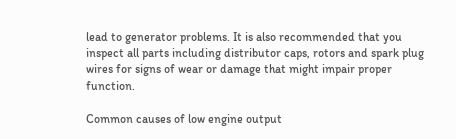lead to generator problems. It is also recommended that you inspect all parts including distributor caps, rotors and spark plug wires for signs of wear or damage that might impair proper function.

Common causes of low engine output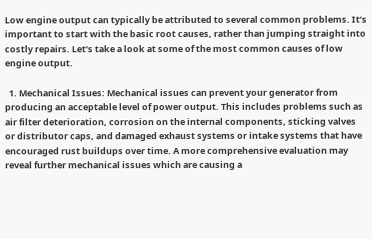Low engine output can typically be attributed to several common problems. It’s important to start with the basic root causes, rather than jumping straight into costly repairs. Let’s take a look at some of the most common causes of low engine output.

  1. Mechanical Issues: Mechanical issues can prevent your generator from producing an acceptable level of power output. This includes problems such as air filter deterioration, corrosion on the internal components, sticking valves or distributor caps, and damaged exhaust systems or intake systems that have encouraged rust buildups over time. A more comprehensive evaluation may reveal further mechanical issues which are causing a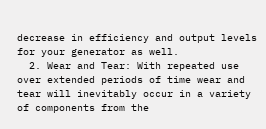decrease in efficiency and output levels for your generator as well.
  2. Wear and Tear: With repeated use over extended periods of time wear and tear will inevitably occur in a variety of components from the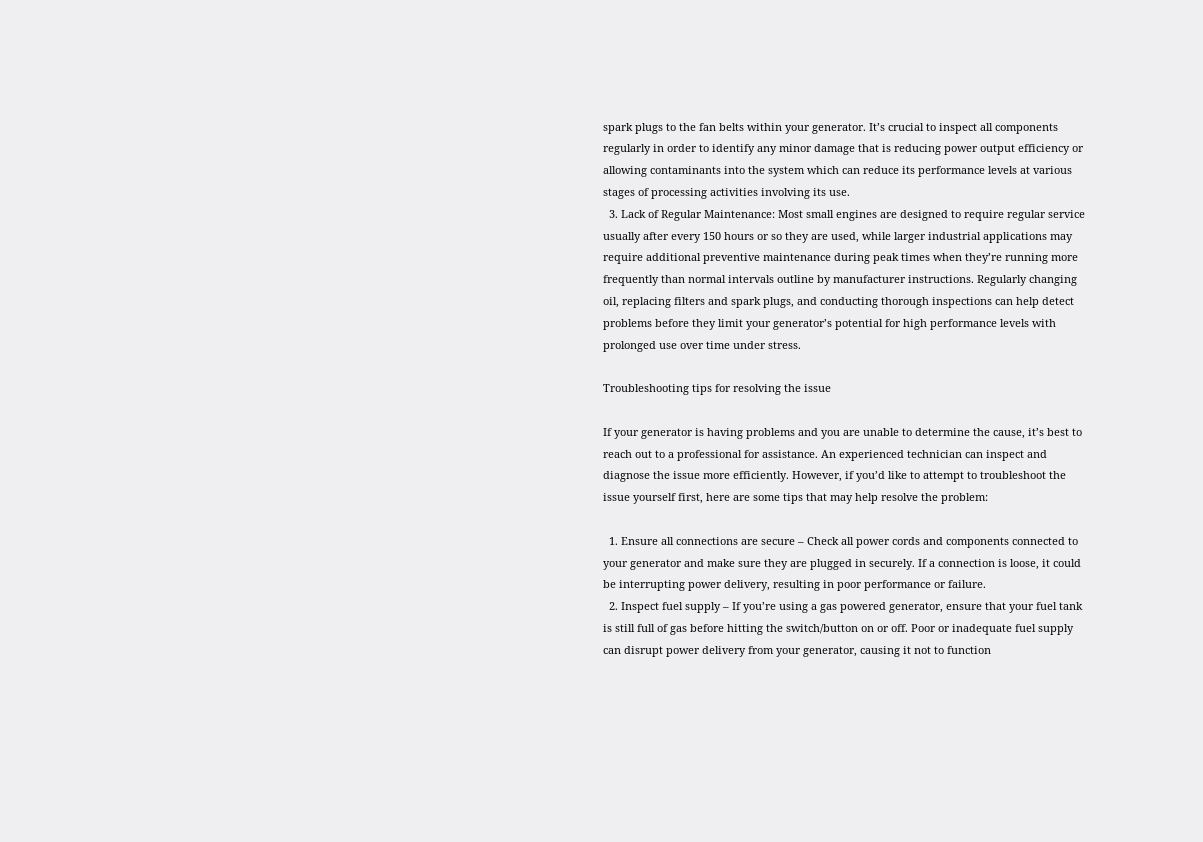spark plugs to the fan belts within your generator. It’s crucial to inspect all components regularly in order to identify any minor damage that is reducing power output efficiency or allowing contaminants into the system which can reduce its performance levels at various stages of processing activities involving its use.
  3. Lack of Regular Maintenance: Most small engines are designed to require regular service usually after every 150 hours or so they are used, while larger industrial applications may require additional preventive maintenance during peak times when they’re running more frequently than normal intervals outline by manufacturer instructions. Regularly changing oil, replacing filters and spark plugs, and conducting thorough inspections can help detect problems before they limit your generator’s potential for high performance levels with prolonged use over time under stress.

Troubleshooting tips for resolving the issue

If your generator is having problems and you are unable to determine the cause, it’s best to reach out to a professional for assistance. An experienced technician can inspect and diagnose the issue more efficiently. However, if you’d like to attempt to troubleshoot the issue yourself first, here are some tips that may help resolve the problem:

  1. Ensure all connections are secure – Check all power cords and components connected to your generator and make sure they are plugged in securely. If a connection is loose, it could be interrupting power delivery, resulting in poor performance or failure.
  2. Inspect fuel supply – If you’re using a gas powered generator, ensure that your fuel tank is still full of gas before hitting the switch/button on or off. Poor or inadequate fuel supply can disrupt power delivery from your generator, causing it not to function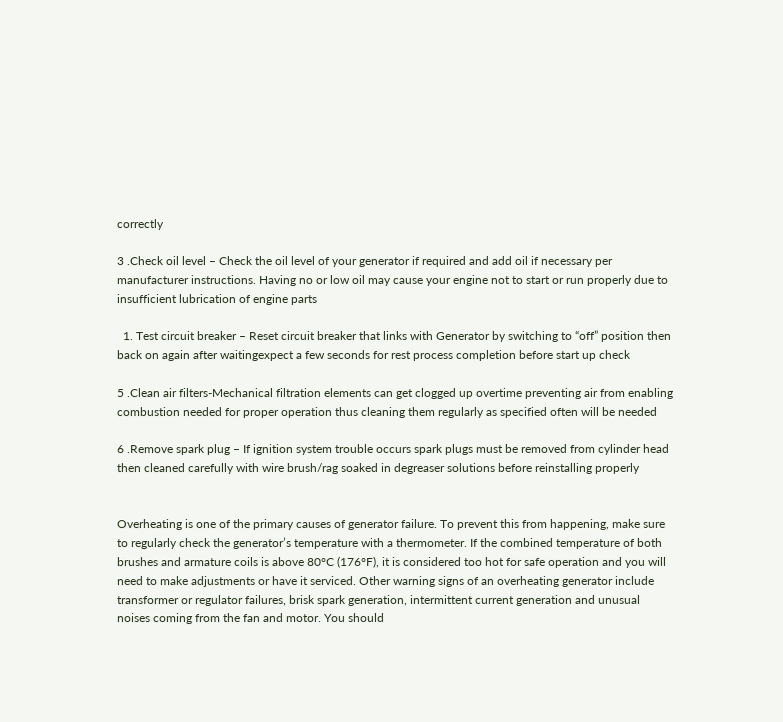correctly

3 .Check oil level – Check the oil level of your generator if required and add oil if necessary per manufacturer instructions. Having no or low oil may cause your engine not to start or run properly due to insufficient lubrication of engine parts

  1. Test circuit breaker – Reset circuit breaker that links with Generator by switching to “off” position then back on again after waitingexpect a few seconds for rest process completion before start up check

5 .Clean air filters-Mechanical filtration elements can get clogged up overtime preventing air from enabling combustion needed for proper operation thus cleaning them regularly as specified often will be needed

6 .Remove spark plug – If ignition system trouble occurs spark plugs must be removed from cylinder head then cleaned carefully with wire brush/rag soaked in degreaser solutions before reinstalling properly


Overheating is one of the primary causes of generator failure. To prevent this from happening, make sure to regularly check the generator’s temperature with a thermometer. If the combined temperature of both brushes and armature coils is above 80°C (176°F), it is considered too hot for safe operation and you will need to make adjustments or have it serviced. Other warning signs of an overheating generator include transformer or regulator failures, brisk spark generation, intermittent current generation and unusual noises coming from the fan and motor. You should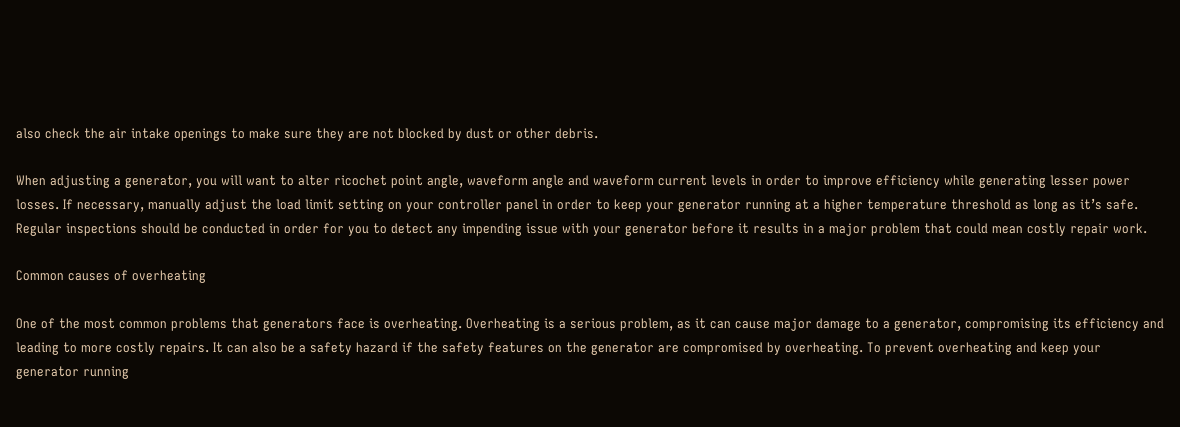also check the air intake openings to make sure they are not blocked by dust or other debris.

When adjusting a generator, you will want to alter ricochet point angle, waveform angle and waveform current levels in order to improve efficiency while generating lesser power losses. If necessary, manually adjust the load limit setting on your controller panel in order to keep your generator running at a higher temperature threshold as long as it’s safe. Regular inspections should be conducted in order for you to detect any impending issue with your generator before it results in a major problem that could mean costly repair work.

Common causes of overheating

One of the most common problems that generators face is overheating. Overheating is a serious problem, as it can cause major damage to a generator, compromising its efficiency and leading to more costly repairs. It can also be a safety hazard if the safety features on the generator are compromised by overheating. To prevent overheating and keep your generator running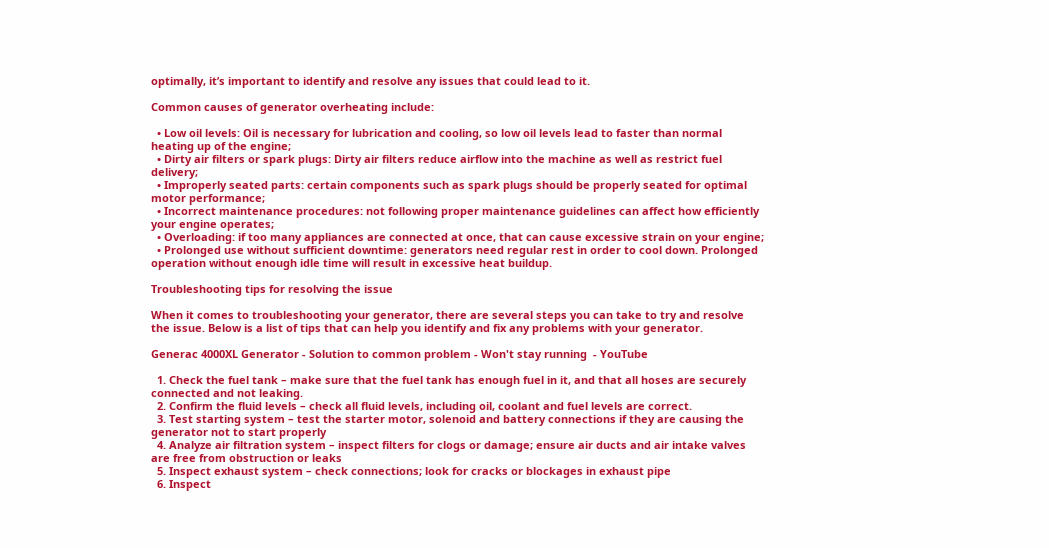optimally, it’s important to identify and resolve any issues that could lead to it.

Common causes of generator overheating include:

  • Low oil levels: Oil is necessary for lubrication and cooling, so low oil levels lead to faster than normal heating up of the engine;
  • Dirty air filters or spark plugs: Dirty air filters reduce airflow into the machine as well as restrict fuel delivery;
  • Improperly seated parts: certain components such as spark plugs should be properly seated for optimal motor performance;
  • Incorrect maintenance procedures: not following proper maintenance guidelines can affect how efficiently your engine operates;
  • Overloading: if too many appliances are connected at once, that can cause excessive strain on your engine;
  • Prolonged use without sufficient downtime: generators need regular rest in order to cool down. Prolonged operation without enough idle time will result in excessive heat buildup.

Troubleshooting tips for resolving the issue

When it comes to troubleshooting your generator, there are several steps you can take to try and resolve the issue. Below is a list of tips that can help you identify and fix any problems with your generator.

Generac 4000XL Generator - Solution to common problem - Won't stay running  - YouTube

  1. Check the fuel tank – make sure that the fuel tank has enough fuel in it, and that all hoses are securely connected and not leaking.
  2. Confirm the fluid levels – check all fluid levels, including oil, coolant and fuel levels are correct.
  3. Test starting system – test the starter motor, solenoid and battery connections if they are causing the generator not to start properly
  4. Analyze air filtration system – inspect filters for clogs or damage; ensure air ducts and air intake valves are free from obstruction or leaks
  5. Inspect exhaust system – check connections; look for cracks or blockages in exhaust pipe
  6. Inspect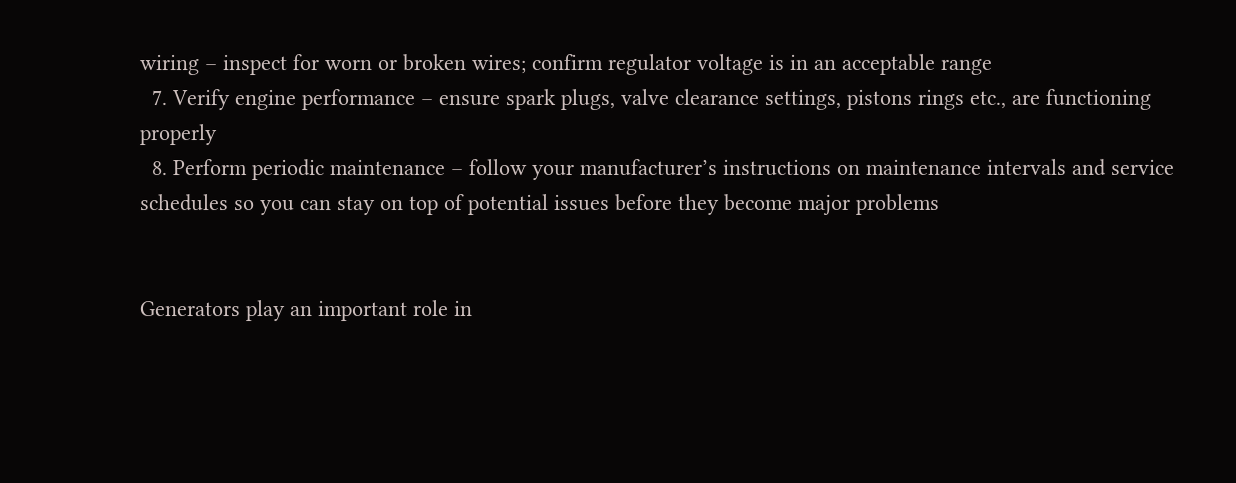wiring – inspect for worn or broken wires; confirm regulator voltage is in an acceptable range
  7. Verify engine performance – ensure spark plugs, valve clearance settings, pistons rings etc., are functioning properly
  8. Perform periodic maintenance – follow your manufacturer’s instructions on maintenance intervals and service schedules so you can stay on top of potential issues before they become major problems


Generators play an important role in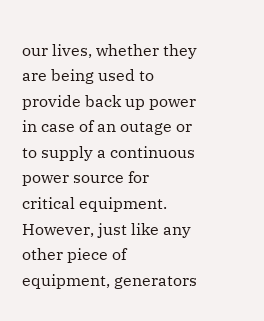our lives, whether they are being used to provide back up power in case of an outage or to supply a continuous power source for critical equipment. However, just like any other piece of equipment, generators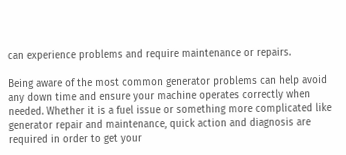can experience problems and require maintenance or repairs.

Being aware of the most common generator problems can help avoid any down time and ensure your machine operates correctly when needed. Whether it is a fuel issue or something more complicated like generator repair and maintenance, quick action and diagnosis are required in order to get your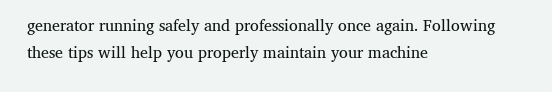generator running safely and professionally once again. Following these tips will help you properly maintain your machine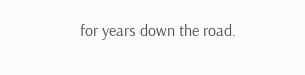for years down the road.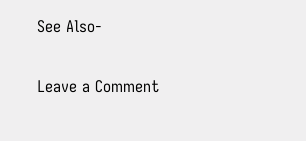See Also-

Leave a Comment